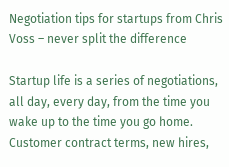Negotiation tips for startups from Chris Voss – never split the difference

Startup life is a series of negotiations, all day, every day, from the time you wake up to the time you go home. Customer contract terms, new hires,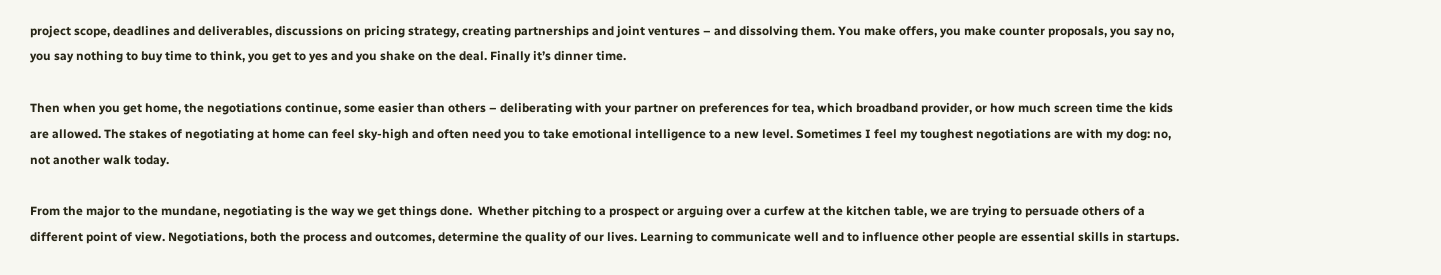project scope, deadlines and deliverables, discussions on pricing strategy, creating partnerships and joint ventures – and dissolving them. You make offers, you make counter proposals, you say no, you say nothing to buy time to think, you get to yes and you shake on the deal. Finally it’s dinner time.

Then when you get home, the negotiations continue, some easier than others – deliberating with your partner on preferences for tea, which broadband provider, or how much screen time the kids are allowed. The stakes of negotiating at home can feel sky-high and often need you to take emotional intelligence to a new level. Sometimes I feel my toughest negotiations are with my dog: no, not another walk today.

From the major to the mundane, negotiating is the way we get things done.  Whether pitching to a prospect or arguing over a curfew at the kitchen table, we are trying to persuade others of a different point of view. Negotiations, both the process and outcomes, determine the quality of our lives. Learning to communicate well and to influence other people are essential skills in startups.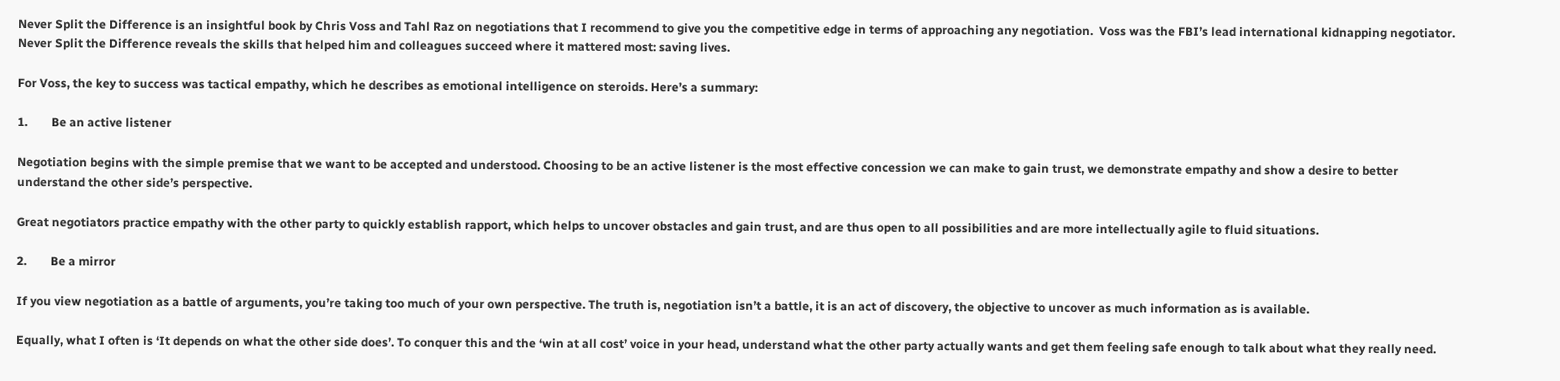Never Split the Difference is an insightful book by Chris Voss and Tahl Raz on negotiations that I recommend to give you the competitive edge in terms of approaching any negotiation.  Voss was the FBI’s lead international kidnapping negotiator. Never Split the Difference reveals the skills that helped him and colleagues succeed where it mattered most: saving lives.

For Voss, the key to success was tactical empathy, which he describes as emotional intelligence on steroids. Here’s a summary:

1.        Be an active listener

Negotiation begins with the simple premise that we want to be accepted and understood. Choosing to be an active listener is the most effective concession we can make to gain trust, we demonstrate empathy and show a desire to better understand the other side’s perspective.

Great negotiators practice empathy with the other party to quickly establish rapport, which helps to uncover obstacles and gain trust, and are thus open to all possibilities and are more intellectually agile to fluid situations.

2.        Be a mirror

If you view negotiation as a battle of arguments, you’re taking too much of your own perspective. The truth is, negotiation isn’t a battle, it is an act of discovery, the objective to uncover as much information as is available.

Equally, what I often is ‘It depends on what the other side does’. To conquer this and the ‘win at all cost’ voice in your head, understand what the other party actually wants and get them feeling safe enough to talk about what they really need.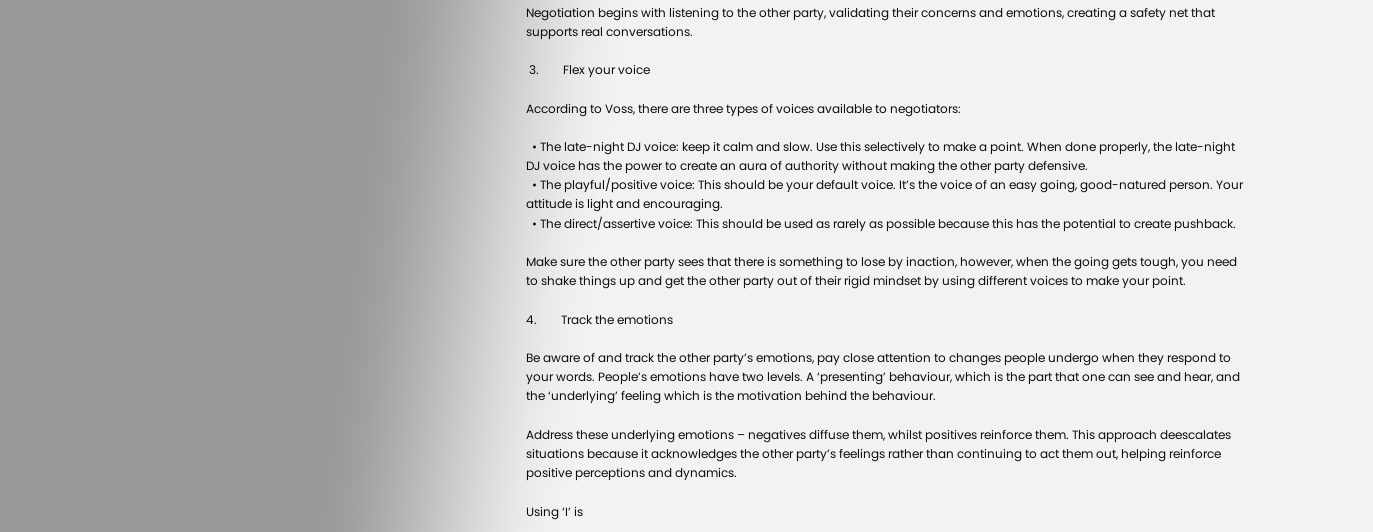Negotiation begins with listening to the other party, validating their concerns and emotions, creating a safety net that supports real conversations.

 3.        Flex your voice

According to Voss, there are three types of voices available to negotiators:

  • The late-night DJ voice: keep it calm and slow. Use this selectively to make a point. When done properly, the late-night DJ voice has the power to create an aura of authority without making the other party defensive.
  • The playful/positive voice: This should be your default voice. It’s the voice of an easy going, good-natured person. Your attitude is light and encouraging.
  • The direct/assertive voice: This should be used as rarely as possible because this has the potential to create pushback.

Make sure the other party sees that there is something to lose by inaction, however, when the going gets tough, you need to shake things up and get the other party out of their rigid mindset by using different voices to make your point.

4.        Track the emotions

Be aware of and track the other party’s emotions, pay close attention to changes people undergo when they respond to your words. People’s emotions have two levels. A ‘presenting’ behaviour, which is the part that one can see and hear, and the ‘underlying’ feeling which is the motivation behind the behaviour.

Address these underlying emotions – negatives diffuse them, whilst positives reinforce them. This approach deescalates situations because it acknowledges the other party’s feelings rather than continuing to act them out, helping reinforce positive perceptions and dynamics.

Using ‘I’ is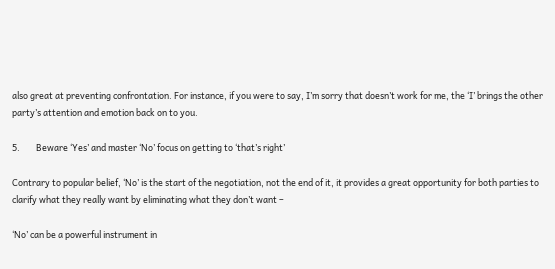also great at preventing confrontation. For instance, if you were to say, I’m sorry that doesn’t work for me, the ‘I’ brings the other party’s attention and emotion back on to you.

5.        Beware ‘Yes’ and master ‘No’ focus on getting to ‘that’s right’

Contrary to popular belief, ‘No’ is the start of the negotiation, not the end of it, it provides a great opportunity for both parties to clarify what they really want by eliminating what they don’t want –

‘No’ can be a powerful instrument in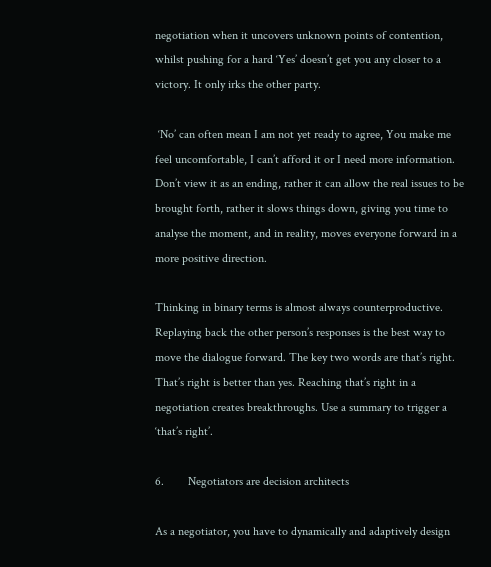negotiation when it uncovers unknown points of contention, whilst pushing for a hard ‘Yes’ doesn’t get you any closer to a victory. It only irks the other party.

 ‘No’ can often mean I am not yet ready to agree, You make me feel uncomfortable, I can’t afford it or I need more information. Don’t view it as an ending, rather it can allow the real issues to be brought forth, rather it slows things down, giving you time to analyse the moment, and in reality, moves everyone forward in a more positive direction.

Thinking in binary terms is almost always counterproductive. Replaying back the other person’s responses is the best way to move the dialogue forward. The key two words are that’s right. That’s right is better than yes. Reaching that’s right in a negotiation creates breakthroughs. Use a summary to trigger a ‘that’s right’.

6.        Negotiators are decision architects

As a negotiator, you have to dynamically and adaptively design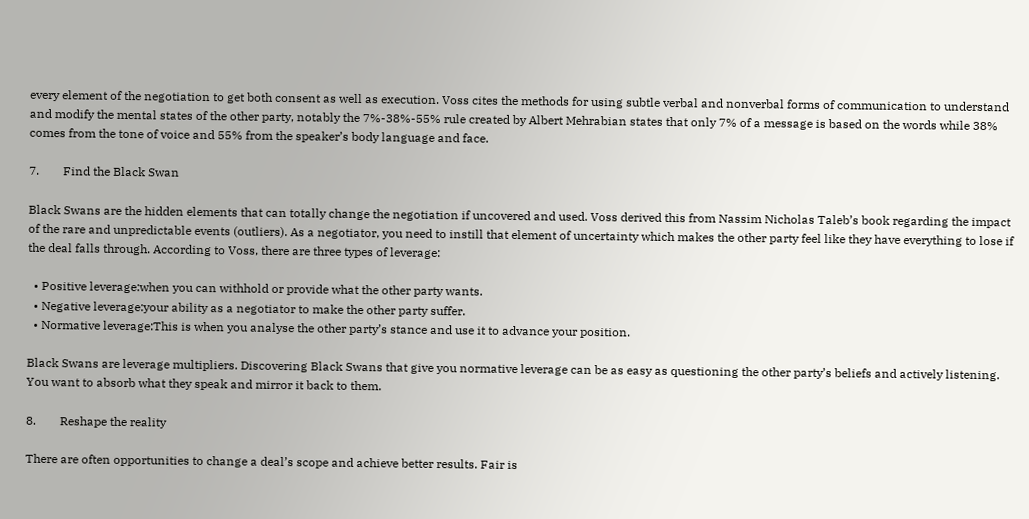every element of the negotiation to get both consent as well as execution. Voss cites the methods for using subtle verbal and nonverbal forms of communication to understand and modify the mental states of the other party, notably the 7%-38%-55% rule created by Albert Mehrabian states that only 7% of a message is based on the words while 38% comes from the tone of voice and 55% from the speaker’s body language and face.

7.        Find the Black Swan

Black Swans are the hidden elements that can totally change the negotiation if uncovered and used. Voss derived this from Nassim Nicholas Taleb’s book regarding the impact of the rare and unpredictable events (outliers). As a negotiator, you need to instill that element of uncertainty which makes the other party feel like they have everything to lose if the deal falls through. According to Voss, there are three types of leverage:

  • Positive leverage:when you can withhold or provide what the other party wants.
  • Negative leverage:your ability as a negotiator to make the other party suffer.
  • Normative leverage:This is when you analyse the other party’s stance and use it to advance your position.

Black Swans are leverage multipliers. Discovering Black Swans that give you normative leverage can be as easy as questioning the other party’s beliefs and actively listening. You want to absorb what they speak and mirror it back to them.

8.        Reshape the reality

There are often opportunities to change a deal’s scope and achieve better results. Fair is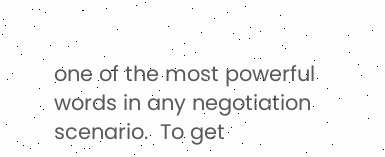one of the most powerful words in any negotiation scenario.  To get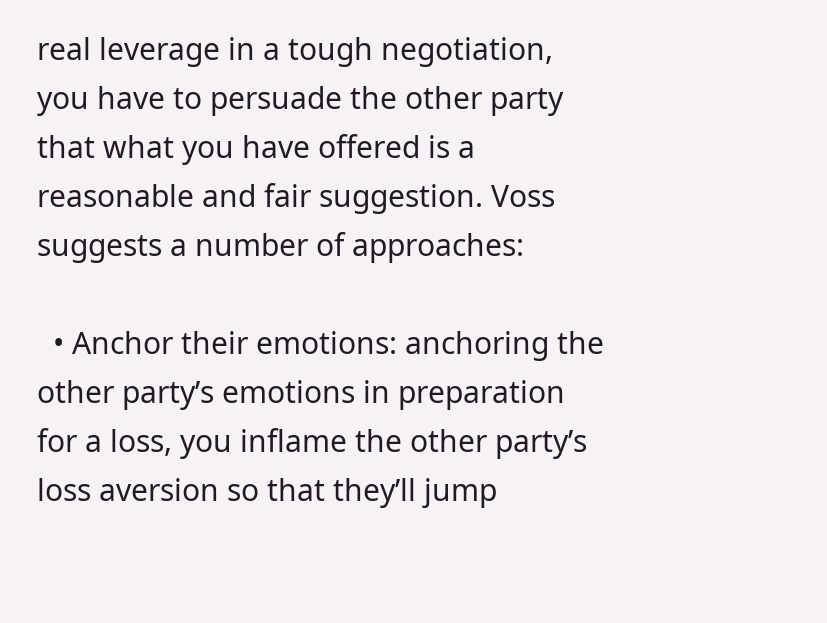real leverage in a tough negotiation, you have to persuade the other party that what you have offered is a reasonable and fair suggestion. Voss suggests a number of approaches:

  • Anchor their emotions: anchoring the other party’s emotions in preparation for a loss, you inflame the other party’s loss aversion so that they’ll jump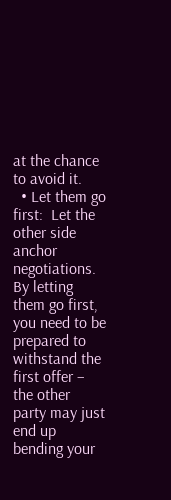at the chance to avoid it.
  • Let them go first:  Let the other side anchor negotiations. By letting them go first, you need to be prepared to withstand the first offer – the other party may just end up bending your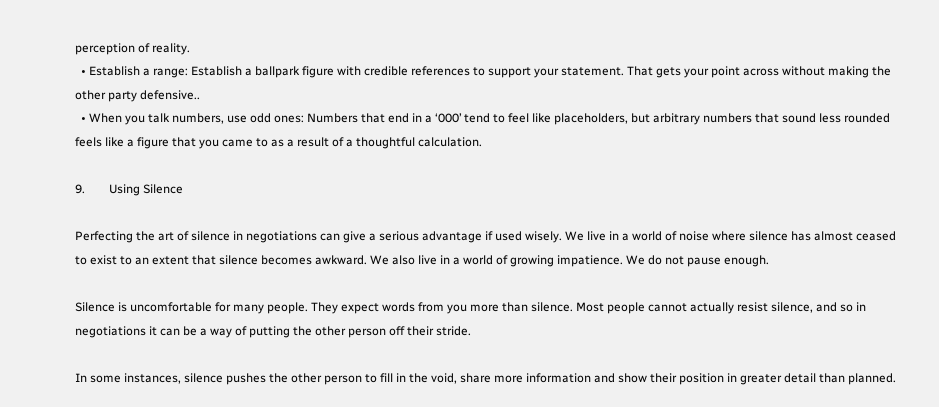perception of reality.
  • Establish a range: Establish a ballpark figure with credible references to support your statement. That gets your point across without making the other party defensive..
  • When you talk numbers, use odd ones: Numbers that end in a ‘000’ tend to feel like placeholders, but arbitrary numbers that sound less rounded feels like a figure that you came to as a result of a thoughtful calculation.

9.        Using Silence

Perfecting the art of silence in negotiations can give a serious advantage if used wisely. We live in a world of noise where silence has almost ceased to exist to an extent that silence becomes awkward. We also live in a world of growing impatience. We do not pause enough.

Silence is uncomfortable for many people. They expect words from you more than silence. Most people cannot actually resist silence, and so in negotiations it can be a way of putting the other person off their stride.

In some instances, silence pushes the other person to fill in the void, share more information and show their position in greater detail than planned.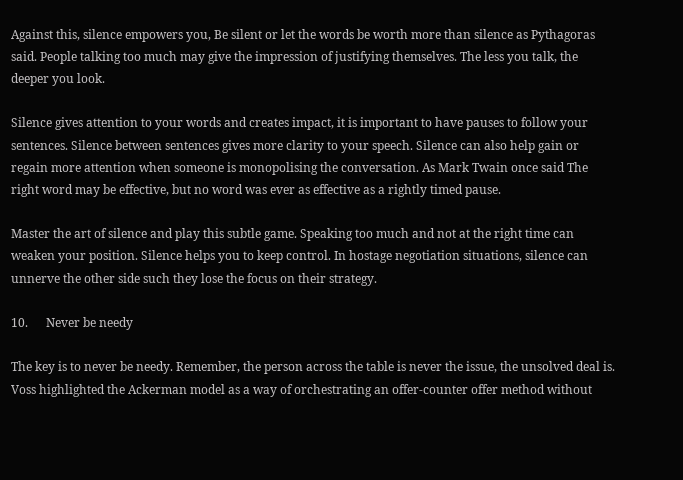Against this, silence empowers you, Be silent or let the words be worth more than silence as Pythagoras said. People talking too much may give the impression of justifying themselves. The less you talk, the deeper you look.

Silence gives attention to your words and creates impact, it is important to have pauses to follow your sentences. Silence between sentences gives more clarity to your speech. Silence can also help gain or regain more attention when someone is monopolising the conversation. As Mark Twain once said The right word may be effective, but no word was ever as effective as a rightly timed pause.

Master the art of silence and play this subtle game. Speaking too much and not at the right time can weaken your position. Silence helps you to keep control. In hostage negotiation situations, silence can unnerve the other side such they lose the focus on their strategy.

10.      Never be needy

The key is to never be needy. Remember, the person across the table is never the issue, the unsolved deal is. Voss highlighted the Ackerman model as a way of orchestrating an offer-counter offer method without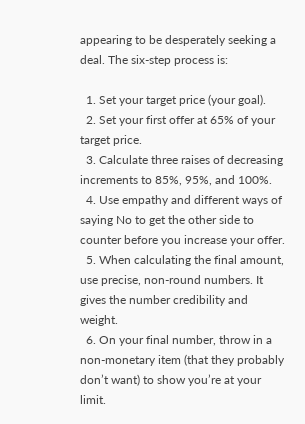appearing to be desperately seeking a deal. The six-step process is:

  1. Set your target price (your goal).
  2. Set your first offer at 65% of your target price.
  3. Calculate three raises of decreasing increments to 85%, 95%, and 100%.
  4. Use empathy and different ways of saying No to get the other side to counter before you increase your offer.
  5. When calculating the final amount, use precise, non-round numbers. It gives the number credibility and weight.
  6. On your final number, throw in a non-monetary item (that they probably don’t want) to show you’re at your limit.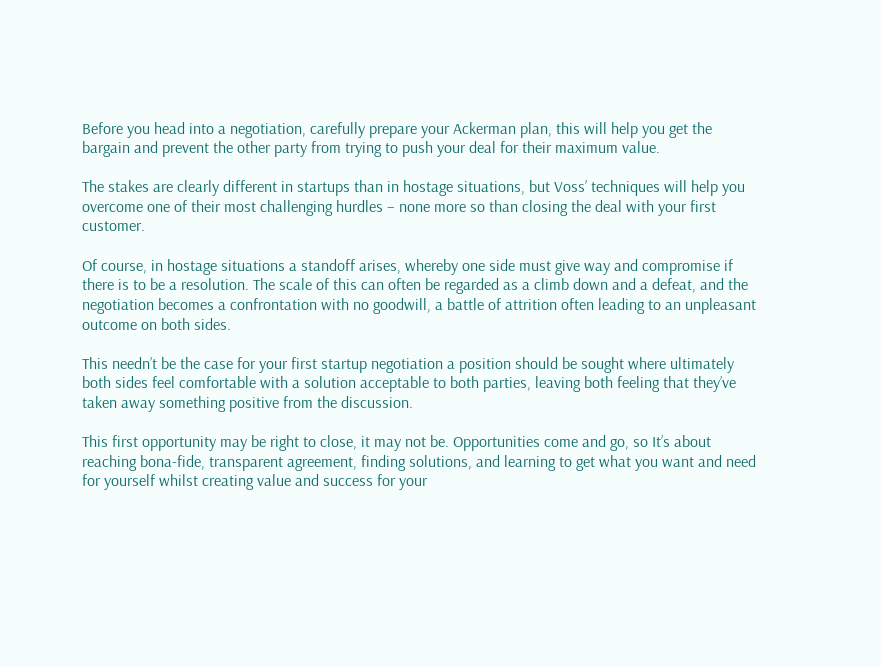Before you head into a negotiation, carefully prepare your Ackerman plan, this will help you get the bargain and prevent the other party from trying to push your deal for their maximum value.

The stakes are clearly different in startups than in hostage situations, but Voss’ techniques will help you overcome one of their most challenging hurdles – none more so than closing the deal with your first customer.

Of course, in hostage situations a standoff arises, whereby one side must give way and compromise if there is to be a resolution. The scale of this can often be regarded as a climb down and a defeat, and the negotiation becomes a confrontation with no goodwill, a battle of attrition often leading to an unpleasant outcome on both sides.

This needn’t be the case for your first startup negotiation a position should be sought where ultimately both sides feel comfortable with a solution acceptable to both parties, leaving both feeling that they’ve taken away something positive from the discussion.

This first opportunity may be right to close, it may not be. Opportunities come and go, so It’s about reaching bona-fide, transparent agreement, finding solutions, and learning to get what you want and need for yourself whilst creating value and success for your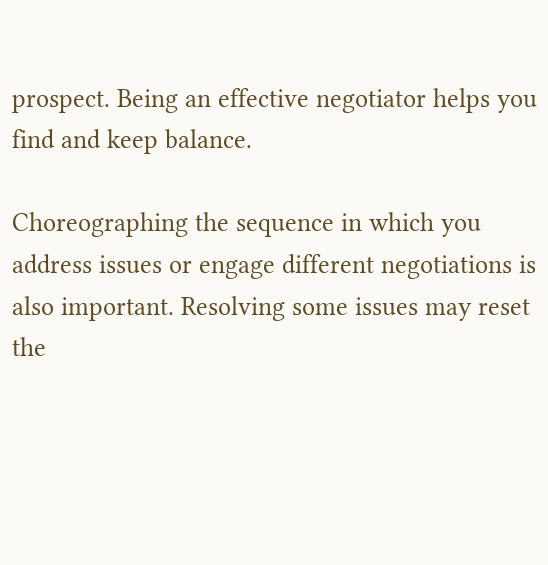prospect. Being an effective negotiator helps you find and keep balance.

Choreographing the sequence in which you address issues or engage different negotiations is also important. Resolving some issues may reset the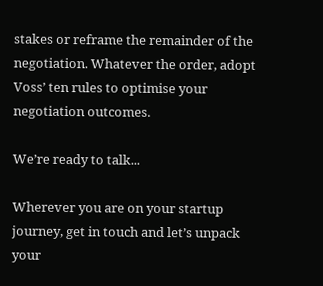stakes or reframe the remainder of the negotiation. Whatever the order, adopt Voss’ ten rules to optimise your negotiation outcomes.

We’re ready to talk...

Wherever you are on your startup journey, get in touch and let’s unpack your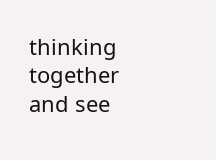thinking together and see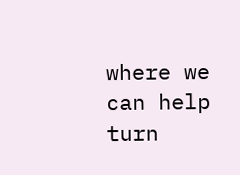where we can help turn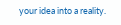your idea into a reality.